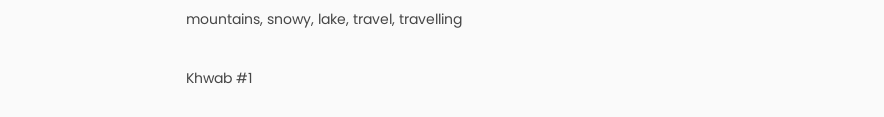mountains, snowy, lake, travel, travelling

Khwab #1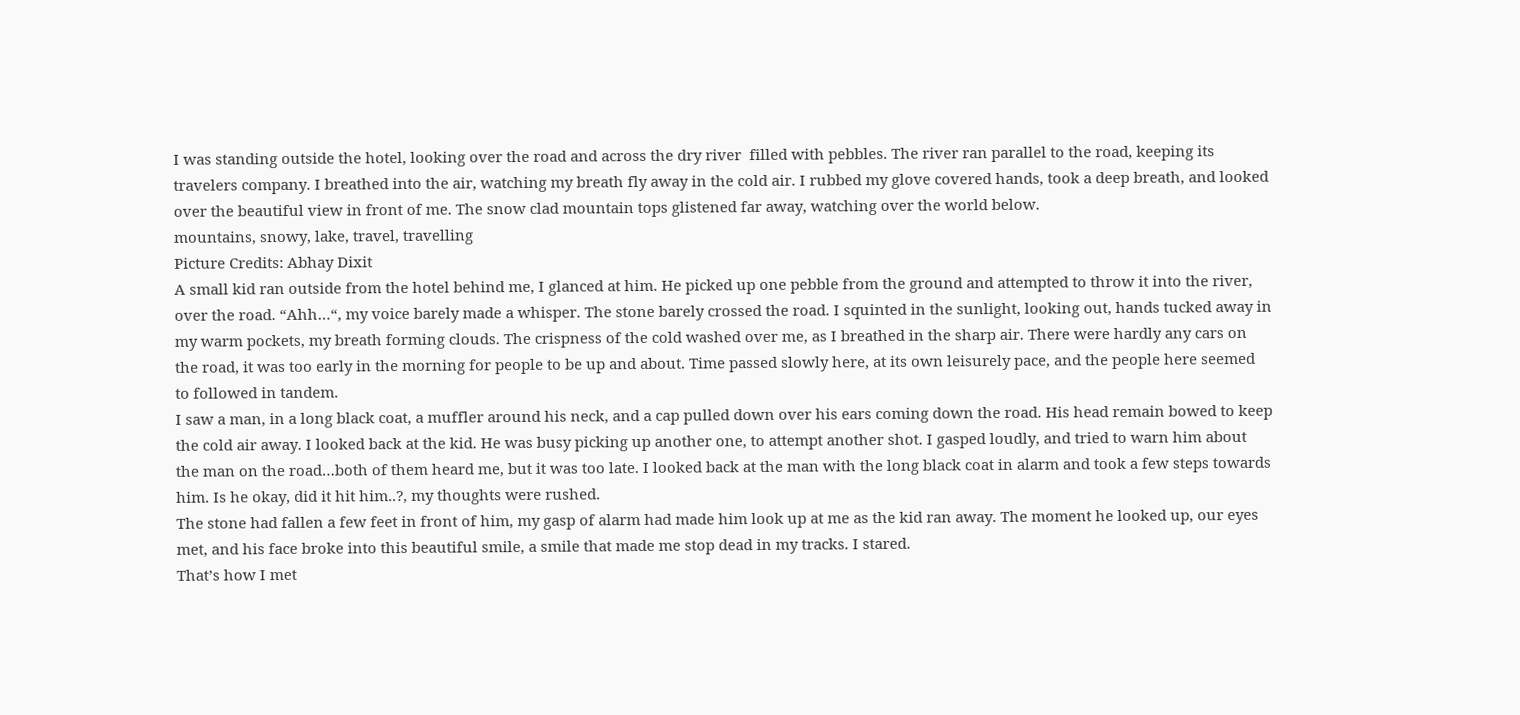I was standing outside the hotel, looking over the road and across the dry river  filled with pebbles. The river ran parallel to the road, keeping its travelers company. I breathed into the air, watching my breath fly away in the cold air. I rubbed my glove covered hands, took a deep breath, and looked over the beautiful view in front of me. The snow clad mountain tops glistened far away, watching over the world below.
mountains, snowy, lake, travel, travelling
Picture Credits: Abhay Dixit
A small kid ran outside from the hotel behind me, I glanced at him. He picked up one pebble from the ground and attempted to throw it into the river, over the road. “Ahh…“, my voice barely made a whisper. The stone barely crossed the road. I squinted in the sunlight, looking out, hands tucked away in my warm pockets, my breath forming clouds. The crispness of the cold washed over me, as I breathed in the sharp air. There were hardly any cars on the road, it was too early in the morning for people to be up and about. Time passed slowly here, at its own leisurely pace, and the people here seemed to followed in tandem.
I saw a man, in a long black coat, a muffler around his neck, and a cap pulled down over his ears coming down the road. His head remain bowed to keep the cold air away. I looked back at the kid. He was busy picking up another one, to attempt another shot. I gasped loudly, and tried to warn him about the man on the road…both of them heard me, but it was too late. I looked back at the man with the long black coat in alarm and took a few steps towards him. Is he okay, did it hit him..?, my thoughts were rushed.
The stone had fallen a few feet in front of him, my gasp of alarm had made him look up at me as the kid ran away. The moment he looked up, our eyes met, and his face broke into this beautiful smile, a smile that made me stop dead in my tracks. I stared.
That’s how I met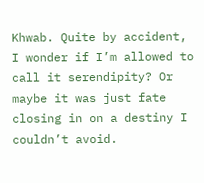Khwab. Quite by accident, I wonder if I’m allowed to call it serendipity? Or maybe it was just fate closing in on a destiny I couldn’t avoid.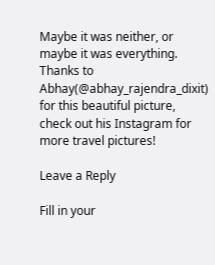Maybe it was neither, or maybe it was everything.
Thanks to Abhay(@abhay_rajendra_dixit) for this beautiful picture, check out his Instagram for more travel pictures!

Leave a Reply

Fill in your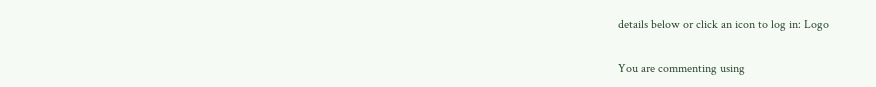details below or click an icon to log in: Logo

You are commenting using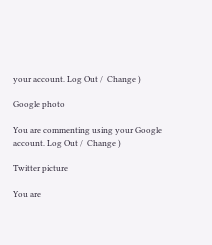your account. Log Out /  Change )

Google photo

You are commenting using your Google account. Log Out /  Change )

Twitter picture

You are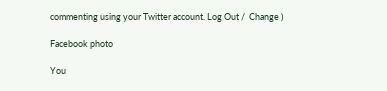commenting using your Twitter account. Log Out /  Change )

Facebook photo

You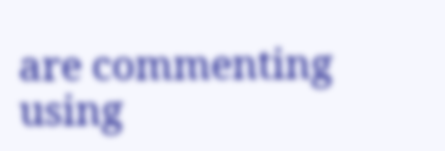are commenting using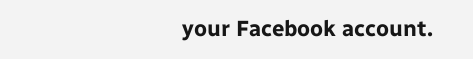your Facebook account.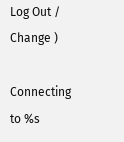Log Out /  Change )

Connecting to %s